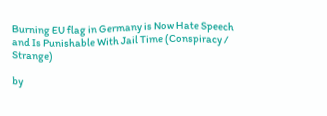Burning EU flag in Germany is Now Hate Speech and Is Punishable With Jail Time (Conspiracy / Strange)

by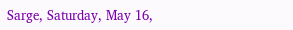Sarge, Saturday, May 16,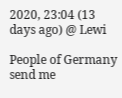2020, 23:04 (13 days ago) @ Lewi

People of Germany send me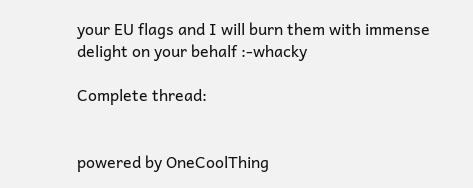your EU flags and I will burn them with immense delight on your behalf :-whacky

Complete thread:


powered by OneCoolThing